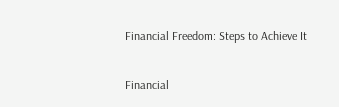Financial Freedom: Steps to Achieve It

Financial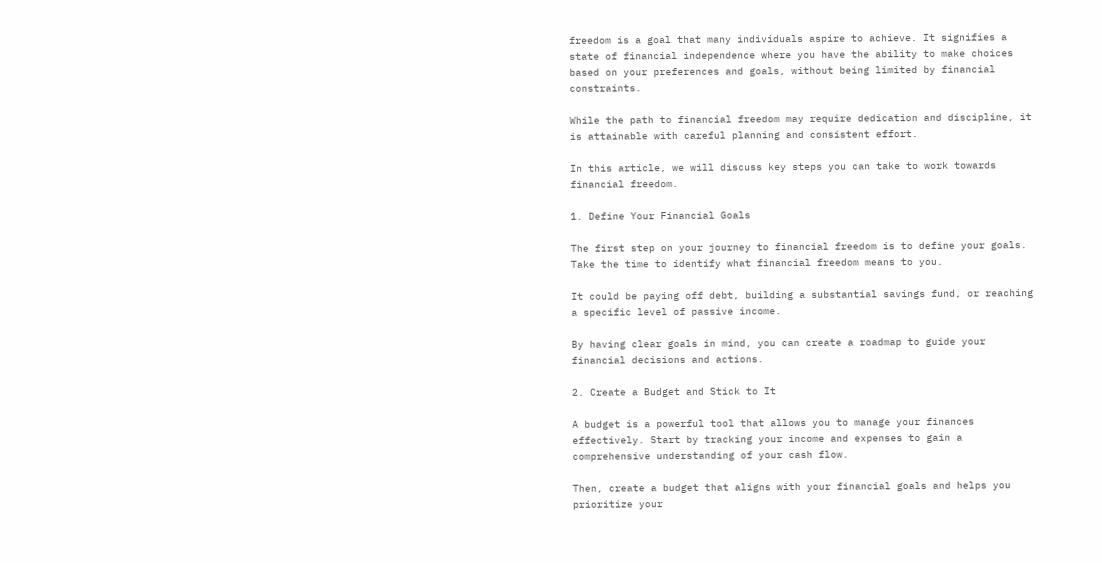freedom is a goal that many individuals aspire to achieve. It signifies a state of financial independence where you have the ability to make choices based on your preferences and goals, without being limited by financial constraints.

While the path to financial freedom may require dedication and discipline, it is attainable with careful planning and consistent effort.

In this article, we will discuss key steps you can take to work towards financial freedom.

1. Define Your Financial Goals

The first step on your journey to financial freedom is to define your goals. Take the time to identify what financial freedom means to you.

It could be paying off debt, building a substantial savings fund, or reaching a specific level of passive income.

By having clear goals in mind, you can create a roadmap to guide your financial decisions and actions.

2. Create a Budget and Stick to It

A budget is a powerful tool that allows you to manage your finances effectively. Start by tracking your income and expenses to gain a comprehensive understanding of your cash flow.

Then, create a budget that aligns with your financial goals and helps you prioritize your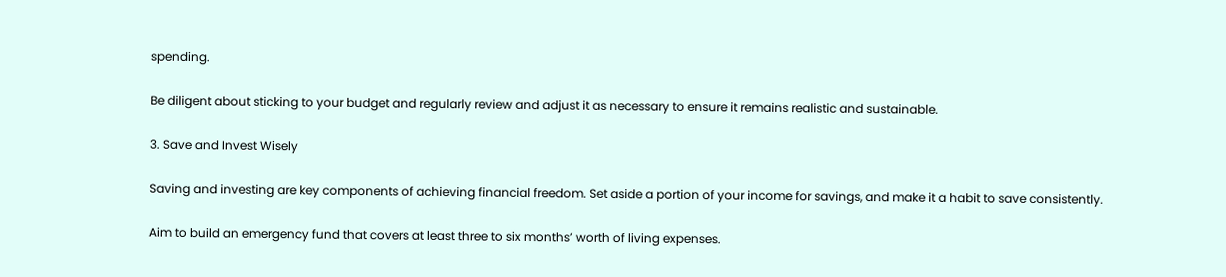spending.

Be diligent about sticking to your budget and regularly review and adjust it as necessary to ensure it remains realistic and sustainable.

3. Save and Invest Wisely

Saving and investing are key components of achieving financial freedom. Set aside a portion of your income for savings, and make it a habit to save consistently.

Aim to build an emergency fund that covers at least three to six months’ worth of living expenses.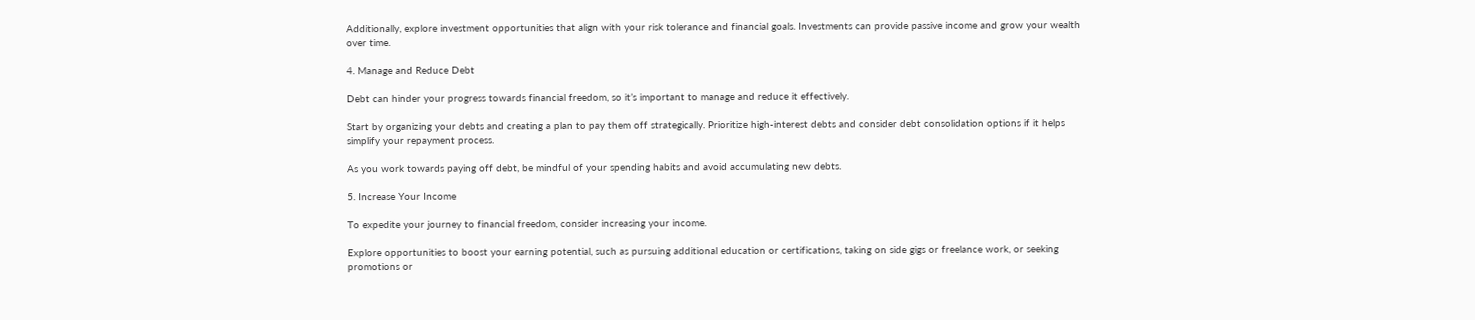Additionally, explore investment opportunities that align with your risk tolerance and financial goals. Investments can provide passive income and grow your wealth over time.

4. Manage and Reduce Debt

Debt can hinder your progress towards financial freedom, so it’s important to manage and reduce it effectively.

Start by organizing your debts and creating a plan to pay them off strategically. Prioritize high-interest debts and consider debt consolidation options if it helps simplify your repayment process.

As you work towards paying off debt, be mindful of your spending habits and avoid accumulating new debts.

5. Increase Your Income

To expedite your journey to financial freedom, consider increasing your income.

Explore opportunities to boost your earning potential, such as pursuing additional education or certifications, taking on side gigs or freelance work, or seeking promotions or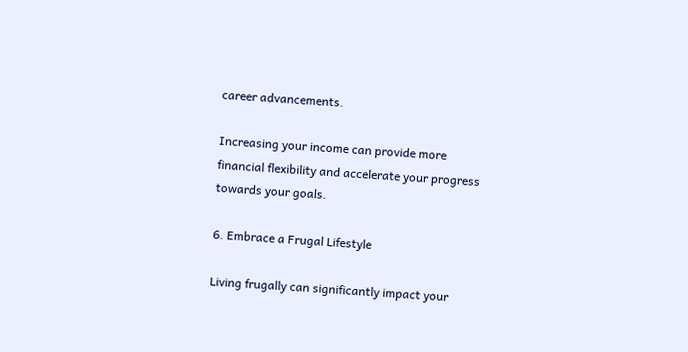career advancements.

Increasing your income can provide more financial flexibility and accelerate your progress towards your goals.

6. Embrace a Frugal Lifestyle

Living frugally can significantly impact your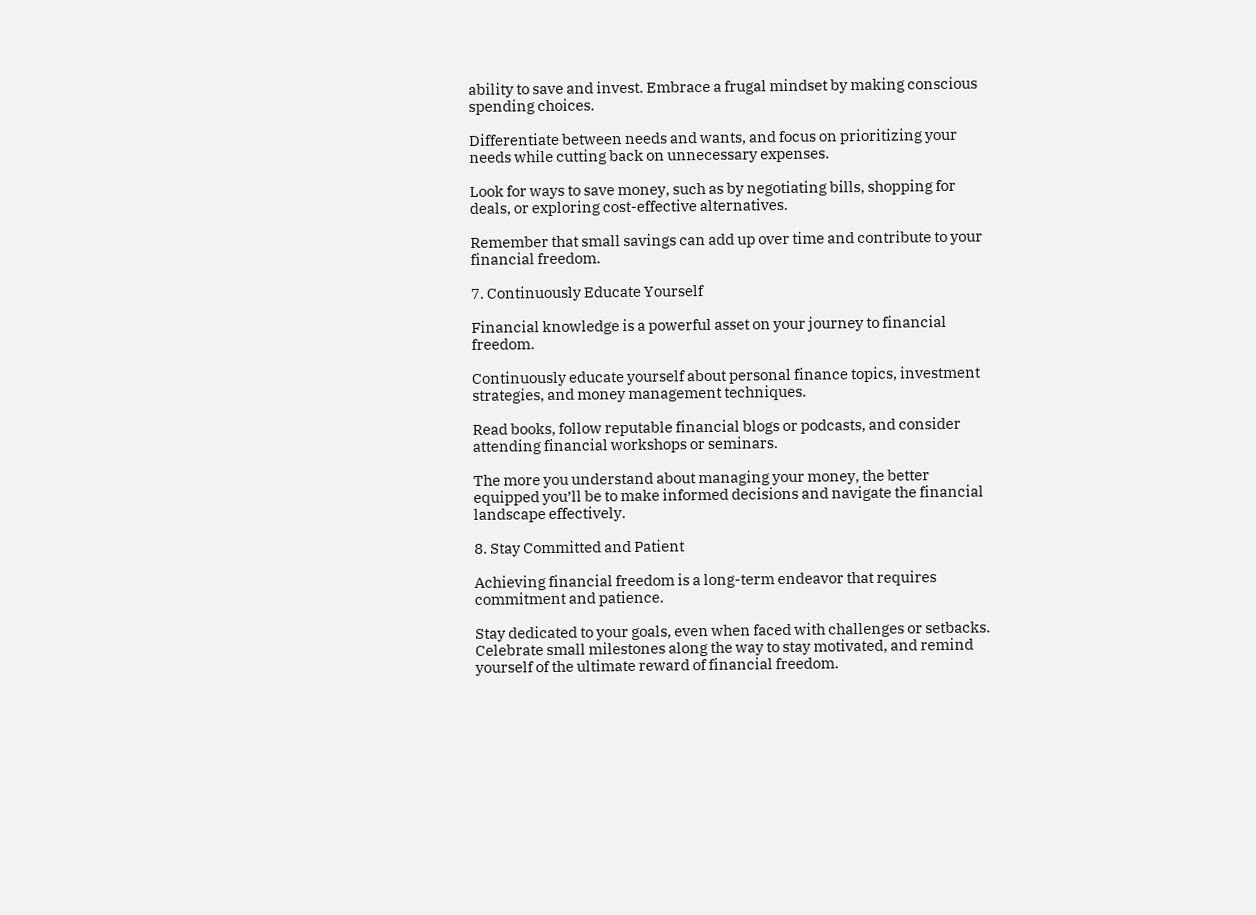ability to save and invest. Embrace a frugal mindset by making conscious spending choices.

Differentiate between needs and wants, and focus on prioritizing your needs while cutting back on unnecessary expenses.

Look for ways to save money, such as by negotiating bills, shopping for deals, or exploring cost-effective alternatives.

Remember that small savings can add up over time and contribute to your financial freedom.

7. Continuously Educate Yourself

Financial knowledge is a powerful asset on your journey to financial freedom.

Continuously educate yourself about personal finance topics, investment strategies, and money management techniques.

Read books, follow reputable financial blogs or podcasts, and consider attending financial workshops or seminars.

The more you understand about managing your money, the better equipped you’ll be to make informed decisions and navigate the financial landscape effectively.

8. Stay Committed and Patient

Achieving financial freedom is a long-term endeavor that requires commitment and patience.

Stay dedicated to your goals, even when faced with challenges or setbacks. Celebrate small milestones along the way to stay motivated, and remind yourself of the ultimate reward of financial freedom.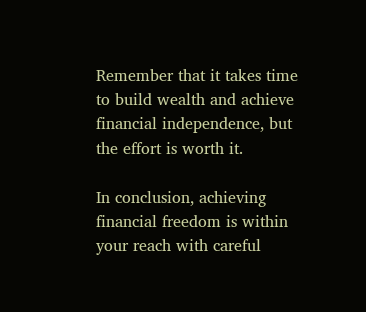Remember that it takes time to build wealth and achieve financial independence, but the effort is worth it.

In conclusion, achieving financial freedom is within your reach with careful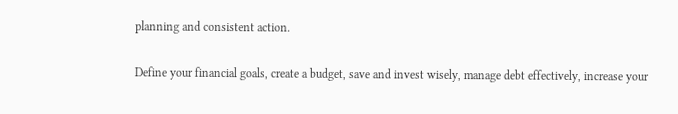planning and consistent action.

Define your financial goals, create a budget, save and invest wisely, manage debt effectively, increase your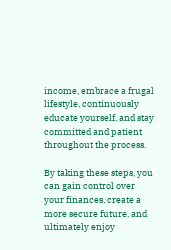income, embrace a frugal lifestyle, continuously educate yourself, and stay committed and patient throughout the process.

By taking these steps, you can gain control over your finances, create a more secure future, and ultimately enjoy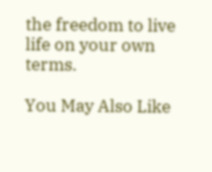the freedom to live life on your own terms.

You May Also Like